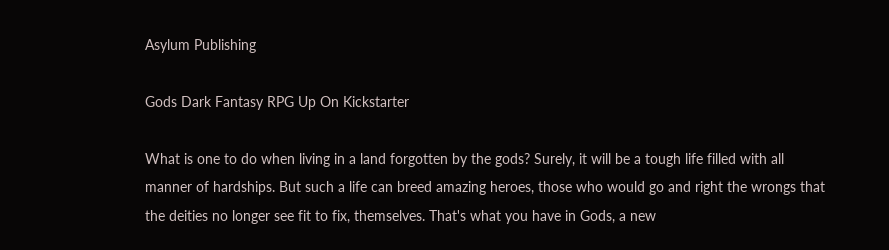Asylum Publishing

Gods Dark Fantasy RPG Up On Kickstarter

What is one to do when living in a land forgotten by the gods? Surely, it will be a tough life filled with all manner of hardships. But such a life can breed amazing heroes, those who would go and right the wrongs that the deities no longer see fit to fix, themselves. That's what you have in Gods, a new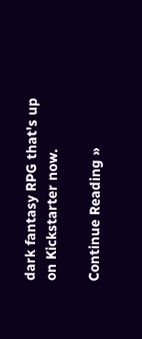dark fantasy RPG that's up on Kickstarter now.

Continue Reading »